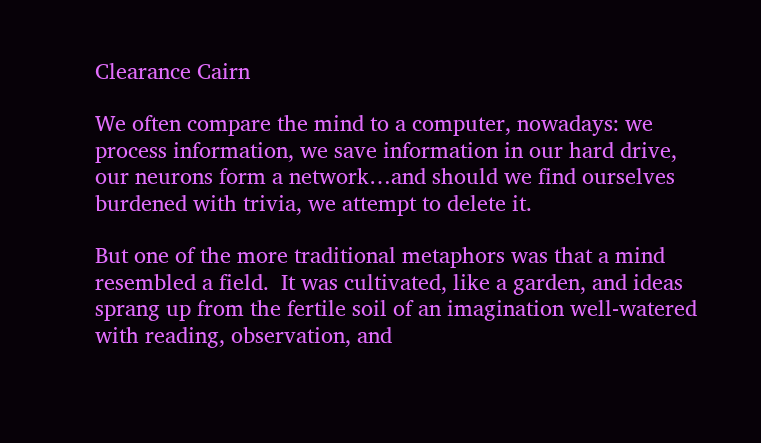Clearance Cairn

We often compare the mind to a computer, nowadays: we process information, we save information in our hard drive, our neurons form a network…and should we find ourselves burdened with trivia, we attempt to delete it.

But one of the more traditional metaphors was that a mind resembled a field.  It was cultivated, like a garden, and ideas sprang up from the fertile soil of an imagination well-watered with reading, observation, and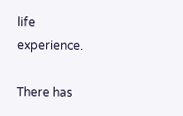life experience.

There has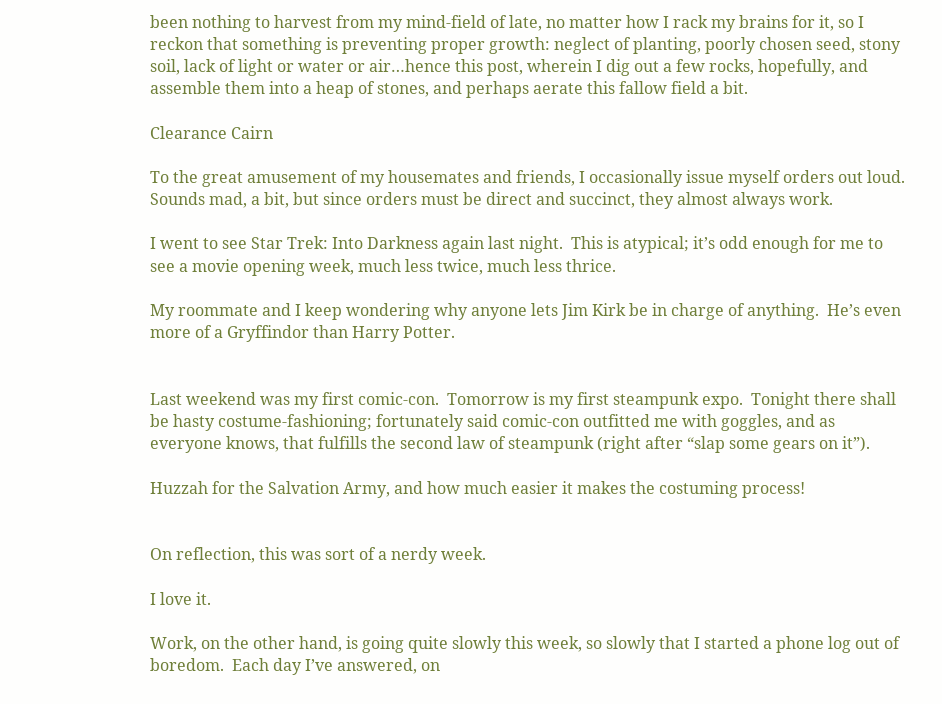been nothing to harvest from my mind-field of late, no matter how I rack my brains for it, so I reckon that something is preventing proper growth: neglect of planting, poorly chosen seed, stony soil, lack of light or water or air…hence this post, wherein I dig out a few rocks, hopefully, and assemble them into a heap of stones, and perhaps aerate this fallow field a bit.

Clearance Cairn

To the great amusement of my housemates and friends, I occasionally issue myself orders out loud.  Sounds mad, a bit, but since orders must be direct and succinct, they almost always work.

I went to see Star Trek: Into Darkness again last night.  This is atypical; it’s odd enough for me to see a movie opening week, much less twice, much less thrice.

My roommate and I keep wondering why anyone lets Jim Kirk be in charge of anything.  He’s even more of a Gryffindor than Harry Potter.


Last weekend was my first comic-con.  Tomorrow is my first steampunk expo.  Tonight there shall be hasty costume-fashioning; fortunately said comic-con outfitted me with goggles, and as everyone knows, that fulfills the second law of steampunk (right after “slap some gears on it”).

Huzzah for the Salvation Army, and how much easier it makes the costuming process!


On reflection, this was sort of a nerdy week.

I love it.

Work, on the other hand, is going quite slowly this week, so slowly that I started a phone log out of boredom.  Each day I’ve answered, on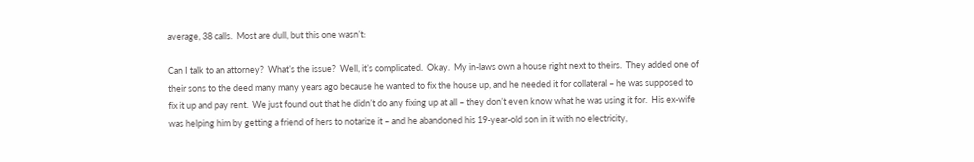average, 38 calls.  Most are dull, but this one wasn’t:

Can I talk to an attorney?  What’s the issue?  Well, it’s complicated.  Okay.  My in-laws own a house right next to theirs.  They added one of their sons to the deed many many years ago because he wanted to fix the house up, and he needed it for collateral – he was supposed to fix it up and pay rent.  We just found out that he didn’t do any fixing up at all – they don’t even know what he was using it for.  His ex-wife was helping him by getting a friend of hers to notarize it – and he abandoned his 19-year-old son in it with no electricity,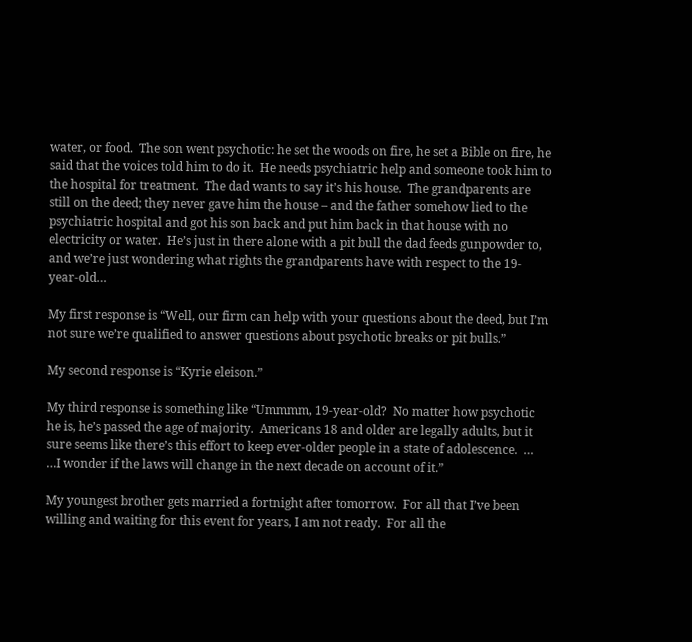water, or food.  The son went psychotic: he set the woods on fire, he set a Bible on fire, he said that the voices told him to do it.  He needs psychiatric help and someone took him to the hospital for treatment.  The dad wants to say it’s his house.  The grandparents are still on the deed; they never gave him the house – and the father somehow lied to the psychiatric hospital and got his son back and put him back in that house with no electricity or water.  He’s just in there alone with a pit bull the dad feeds gunpowder to, and we’re just wondering what rights the grandparents have with respect to the 19-year-old…

My first response is “Well, our firm can help with your questions about the deed, but I’m not sure we’re qualified to answer questions about psychotic breaks or pit bulls.”

My second response is “Kyrie eleison.”

My third response is something like “Ummmm, 19-year-old?  No matter how psychotic he is, he’s passed the age of majority.  Americans 18 and older are legally adults, but it sure seems like there’s this effort to keep ever-older people in a state of adolescence.  … …I wonder if the laws will change in the next decade on account of it.”

My youngest brother gets married a fortnight after tomorrow.  For all that I’ve been willing and waiting for this event for years, I am not ready.  For all the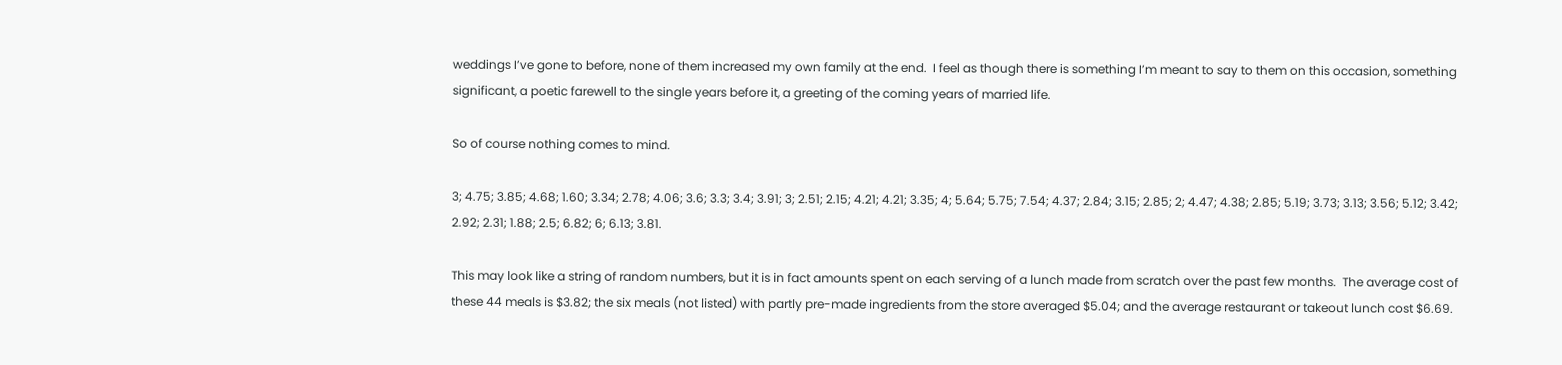weddings I’ve gone to before, none of them increased my own family at the end.  I feel as though there is something I’m meant to say to them on this occasion, something significant, a poetic farewell to the single years before it, a greeting of the coming years of married life.

So of course nothing comes to mind.

3; 4.75; 3.85; 4.68; 1.60; 3.34; 2.78; 4.06; 3.6; 3.3; 3.4; 3.91; 3; 2.51; 2.15; 4.21; 4.21; 3.35; 4; 5.64; 5.75; 7.54; 4.37; 2.84; 3.15; 2.85; 2; 4.47; 4.38; 2.85; 5.19; 3.73; 3.13; 3.56; 5.12; 3.42; 2.92; 2.31; 1.88; 2.5; 6.82; 6; 6.13; 3.81.

This may look like a string of random numbers, but it is in fact amounts spent on each serving of a lunch made from scratch over the past few months.  The average cost of these 44 meals is $3.82; the six meals (not listed) with partly pre-made ingredients from the store averaged $5.04; and the average restaurant or takeout lunch cost $6.69.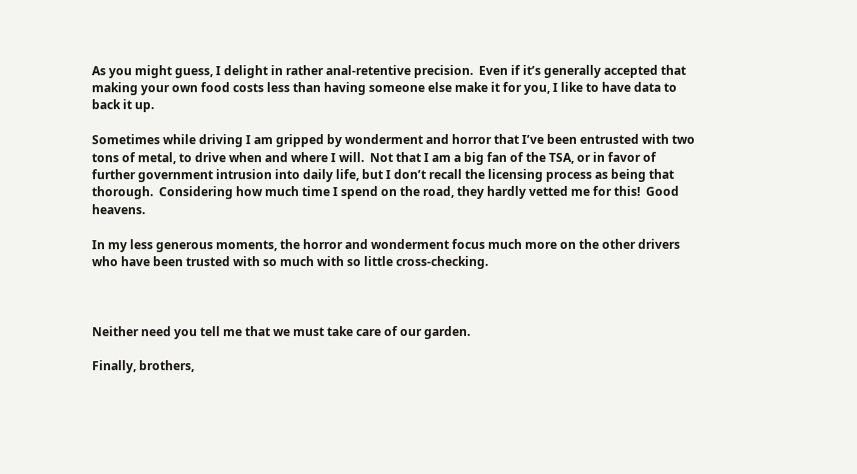As you might guess, I delight in rather anal-retentive precision.  Even if it’s generally accepted that making your own food costs less than having someone else make it for you, I like to have data to back it up.

Sometimes while driving I am gripped by wonderment and horror that I’ve been entrusted with two tons of metal, to drive when and where I will.  Not that I am a big fan of the TSA, or in favor of further government intrusion into daily life, but I don’t recall the licensing process as being that thorough.  Considering how much time I spend on the road, they hardly vetted me for this!  Good heavens.

In my less generous moments, the horror and wonderment focus much more on the other drivers who have been trusted with so much with so little cross-checking.



Neither need you tell me that we must take care of our garden.

Finally, brothers,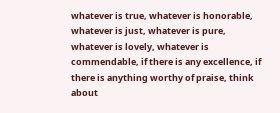whatever is true, whatever is honorable, whatever is just, whatever is pure, whatever is lovely, whatever is commendable, if there is any excellence, if there is anything worthy of praise, think about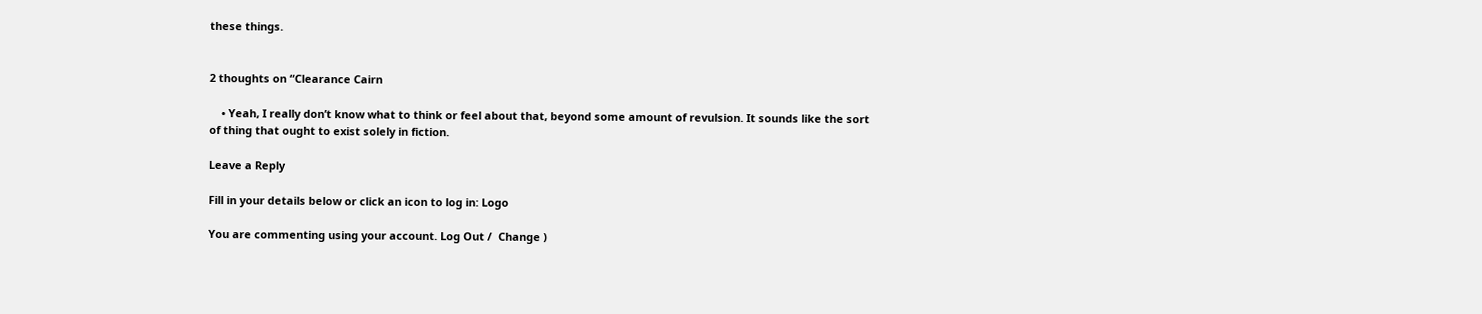these things.


2 thoughts on “Clearance Cairn

    • Yeah, I really don’t know what to think or feel about that, beyond some amount of revulsion. It sounds like the sort of thing that ought to exist solely in fiction.

Leave a Reply

Fill in your details below or click an icon to log in: Logo

You are commenting using your account. Log Out /  Change )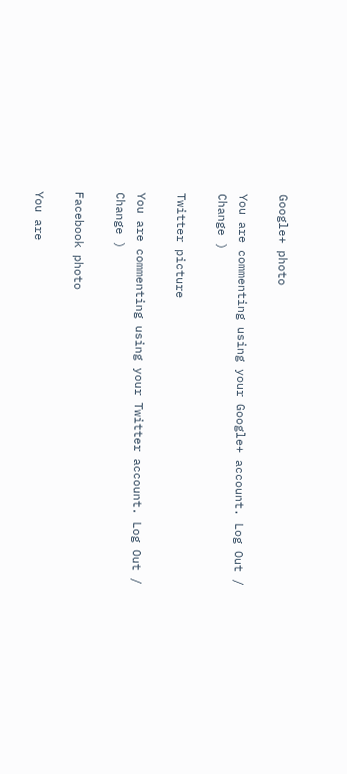Google+ photo

You are commenting using your Google+ account. Log Out /  Change )

Twitter picture

You are commenting using your Twitter account. Log Out /  Change )

Facebook photo

You are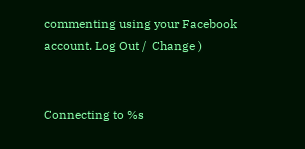commenting using your Facebook account. Log Out /  Change )


Connecting to %s